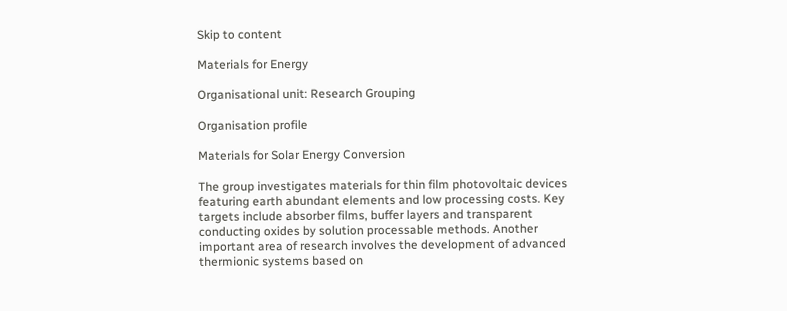Skip to content

Materials for Energy

Organisational unit: Research Grouping

Organisation profile

Materials for Solar Energy Conversion

The group investigates materials for thin film photovoltaic devices featuring earth abundant elements and low processing costs. Key targets include absorber films, buffer layers and transparent conducting oxides by solution processable methods. Another important area of research involves the development of advanced thermionic systems based on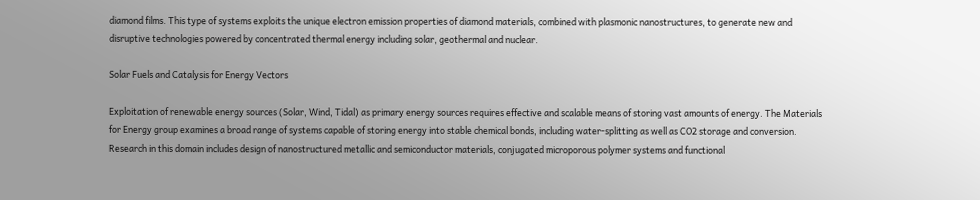diamond films. This type of systems exploits the unique electron emission properties of diamond materials, combined with plasmonic nanostructures, to generate new and disruptive technologies powered by concentrated thermal energy including solar, geothermal and nuclear.

Solar Fuels and Catalysis for Energy Vectors

Exploitation of renewable energy sources (Solar, Wind, Tidal) as primary energy sources requires effective and scalable means of storing vast amounts of energy. The Materials for Energy group examines a broad range of systems capable of storing energy into stable chemical bonds, including water-splitting as well as CO2 storage and conversion. Research in this domain includes design of nanostructured metallic and semiconductor materials, conjugated microporous polymer systems and functional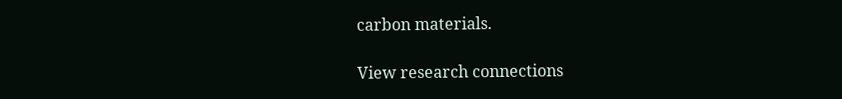carbon materials.

View research connections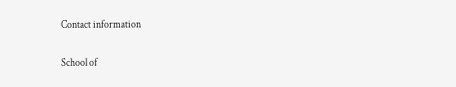Contact information

School of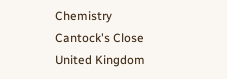Chemistry
Cantock's Close
United Kingdom